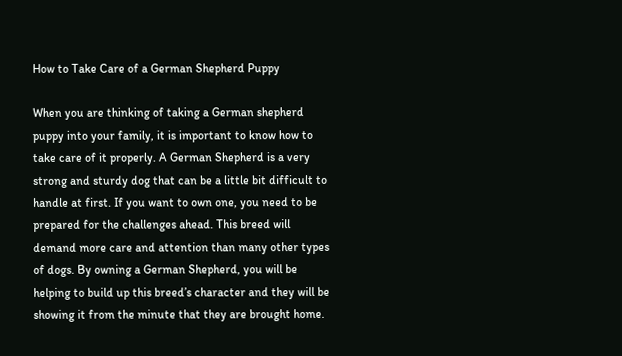How to Take Care of a German Shepherd Puppy

When you are thinking of taking a German shepherd puppy into your family, it is important to know how to take care of it properly. A German Shepherd is a very strong and sturdy dog that can be a little bit difficult to handle at first. If you want to own one, you need to be prepared for the challenges ahead. This breed will demand more care and attention than many other types of dogs. By owning a German Shepherd, you will be helping to build up this breed’s character and they will be showing it from the minute that they are brought home.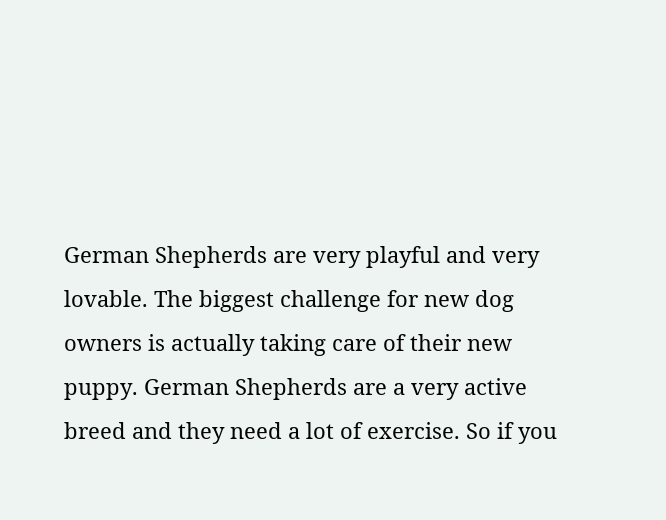German Shepherds are very playful and very lovable. The biggest challenge for new dog owners is actually taking care of their new puppy. German Shepherds are a very active breed and they need a lot of exercise. So if you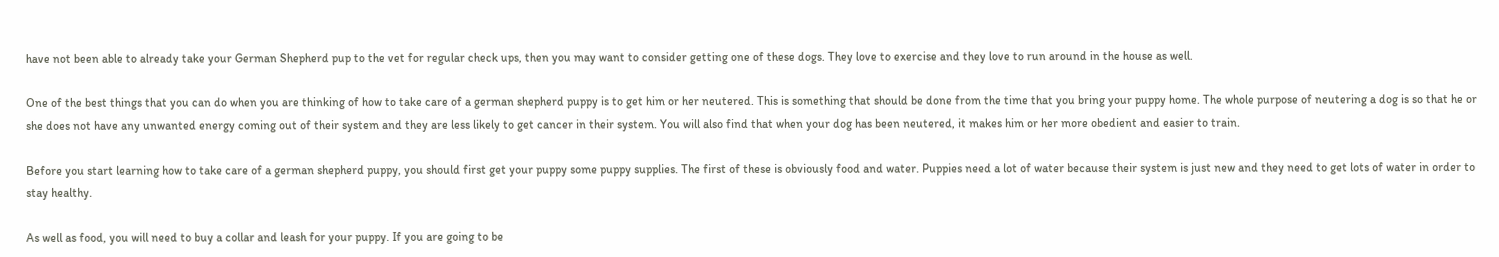have not been able to already take your German Shepherd pup to the vet for regular check ups, then you may want to consider getting one of these dogs. They love to exercise and they love to run around in the house as well.

One of the best things that you can do when you are thinking of how to take care of a german shepherd puppy is to get him or her neutered. This is something that should be done from the time that you bring your puppy home. The whole purpose of neutering a dog is so that he or she does not have any unwanted energy coming out of their system and they are less likely to get cancer in their system. You will also find that when your dog has been neutered, it makes him or her more obedient and easier to train.

Before you start learning how to take care of a german shepherd puppy, you should first get your puppy some puppy supplies. The first of these is obviously food and water. Puppies need a lot of water because their system is just new and they need to get lots of water in order to stay healthy.

As well as food, you will need to buy a collar and leash for your puppy. If you are going to be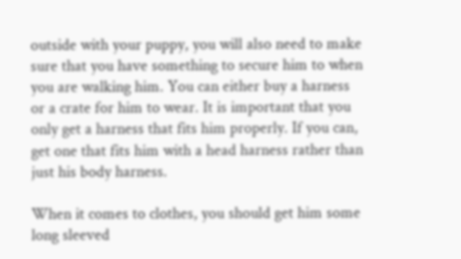outside with your puppy, you will also need to make sure that you have something to secure him to when you are walking him. You can either buy a harness or a crate for him to wear. It is important that you only get a harness that fits him properly. If you can, get one that fits him with a head harness rather than just his body harness.

When it comes to clothes, you should get him some long sleeved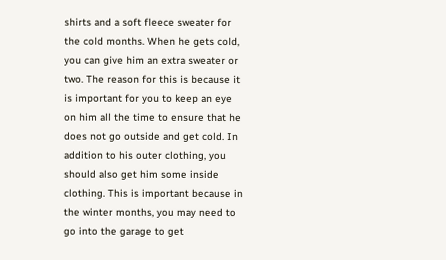shirts and a soft fleece sweater for the cold months. When he gets cold, you can give him an extra sweater or two. The reason for this is because it is important for you to keep an eye on him all the time to ensure that he does not go outside and get cold. In addition to his outer clothing, you should also get him some inside clothing. This is important because in the winter months, you may need to go into the garage to get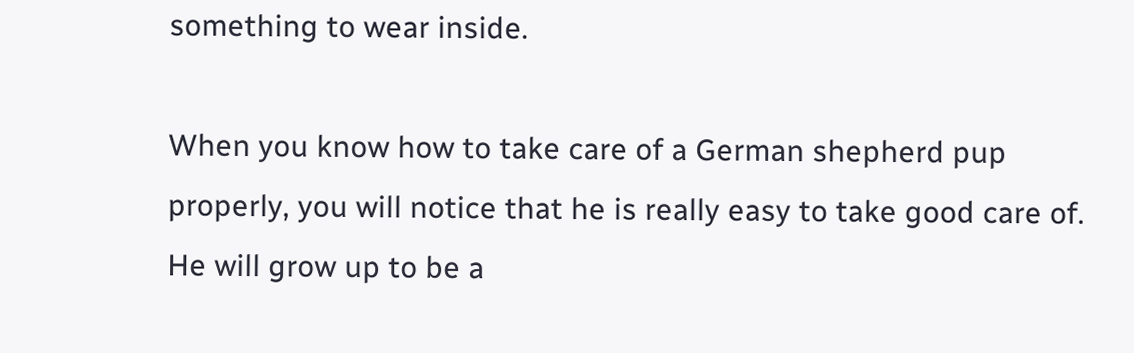something to wear inside.

When you know how to take care of a German shepherd pup properly, you will notice that he is really easy to take good care of. He will grow up to be a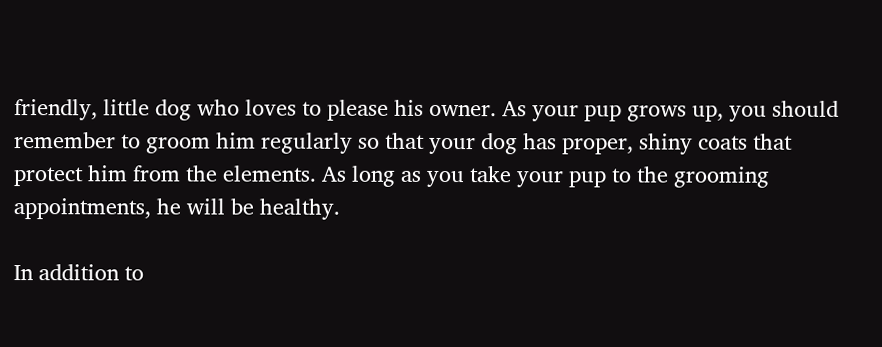friendly, little dog who loves to please his owner. As your pup grows up, you should remember to groom him regularly so that your dog has proper, shiny coats that protect him from the elements. As long as you take your pup to the grooming appointments, he will be healthy.

In addition to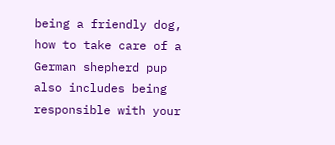being a friendly dog, how to take care of a German shepherd pup also includes being responsible with your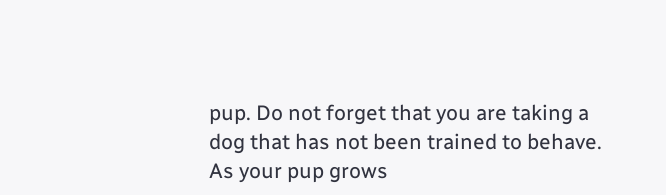pup. Do not forget that you are taking a dog that has not been trained to behave. As your pup grows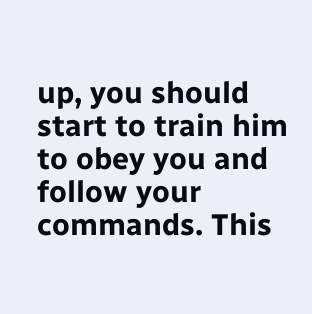up, you should start to train him to obey you and follow your commands. This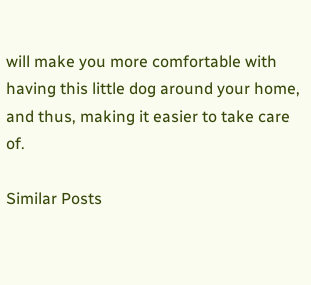will make you more comfortable with having this little dog around your home, and thus, making it easier to take care of.

Similar Posts